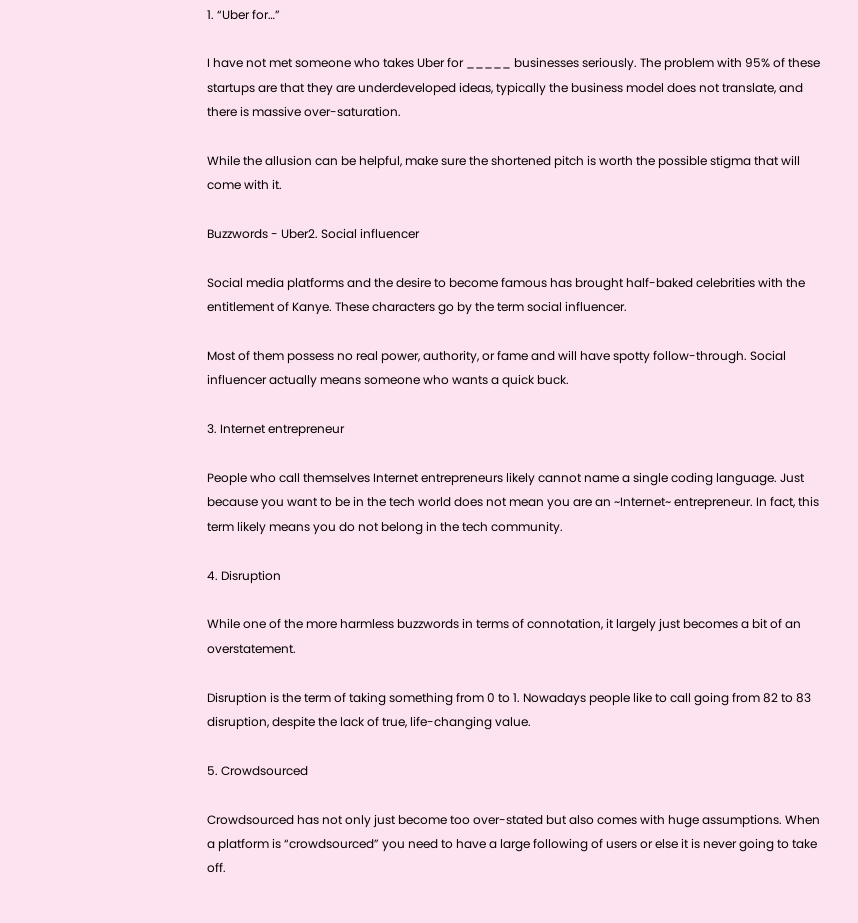1. “Uber for…”

I have not met someone who takes Uber for _____ businesses seriously. The problem with 95% of these startups are that they are underdeveloped ideas, typically the business model does not translate, and there is massive over-saturation.

While the allusion can be helpful, make sure the shortened pitch is worth the possible stigma that will come with it.

Buzzwords - Uber2. Social influencer

Social media platforms and the desire to become famous has brought half-baked celebrities with the entitlement of Kanye. These characters go by the term social influencer.

Most of them possess no real power, authority, or fame and will have spotty follow-through. Social influencer actually means someone who wants a quick buck.

3. Internet entrepreneur

People who call themselves Internet entrepreneurs likely cannot name a single coding language. Just because you want to be in the tech world does not mean you are an ~Internet~ entrepreneur. In fact, this term likely means you do not belong in the tech community.

4. Disruption

While one of the more harmless buzzwords in terms of connotation, it largely just becomes a bit of an overstatement.

Disruption is the term of taking something from 0 to 1. Nowadays people like to call going from 82 to 83 disruption, despite the lack of true, life-changing value.

5. Crowdsourced

Crowdsourced has not only just become too over-stated but also comes with huge assumptions. When a platform is “crowdsourced” you need to have a large following of users or else it is never going to take off.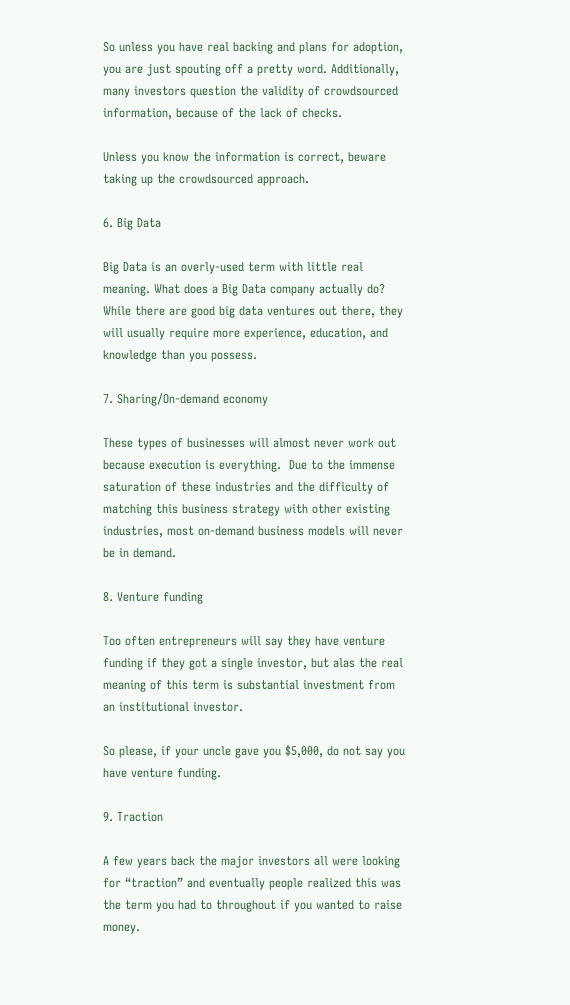So unless you have real backing and plans for adoption, you are just spouting off a pretty word. Additionally, many investors question the validity of crowdsourced information, because of the lack of checks.

Unless you know the information is correct, beware taking up the crowdsourced approach.

6. Big Data

Big Data is an overly-used term with little real meaning. What does a Big Data company actually do? While there are good big data ventures out there, they will usually require more experience, education, and knowledge than you possess.

7. Sharing/On-demand economy

These types of businesses will almost never work out because execution is everything.  Due to the immense saturation of these industries and the difficulty of matching this business strategy with other existing industries, most on-demand business models will never be in demand.

8. Venture funding

Too often entrepreneurs will say they have venture funding if they got a single investor, but alas the real meaning of this term is substantial investment from an institutional investor.

So please, if your uncle gave you $5,000, do not say you have venture funding.

9. Traction

A few years back the major investors all were looking for “traction” and eventually people realized this was the term you had to throughout if you wanted to raise money.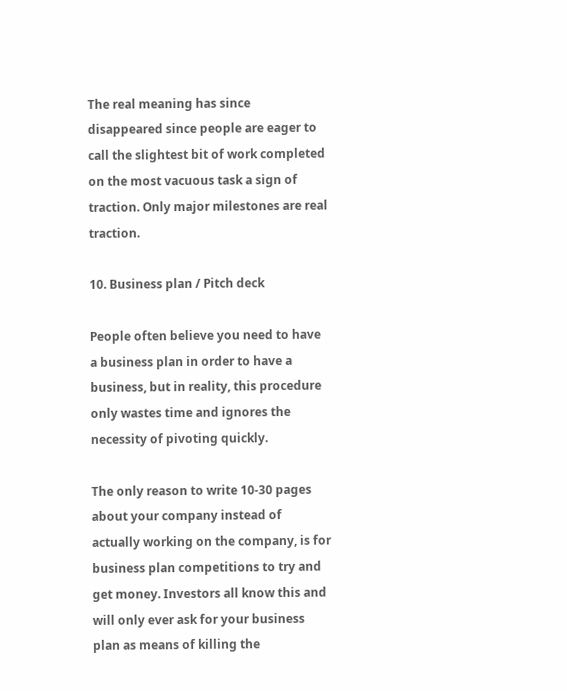The real meaning has since disappeared since people are eager to call the slightest bit of work completed on the most vacuous task a sign of traction. Only major milestones are real traction.

10. Business plan / Pitch deck

People often believe you need to have a business plan in order to have a business, but in reality, this procedure only wastes time and ignores the necessity of pivoting quickly.

The only reason to write 10-30 pages about your company instead of actually working on the company, is for business plan competitions to try and get money. Investors all know this and will only ever ask for your business plan as means of killing the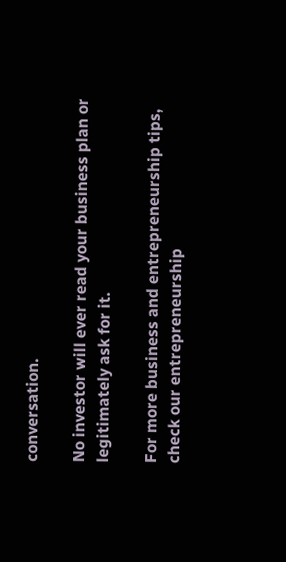conversation.

No investor will ever read your business plan or legitimately ask for it.

For more business and entrepreneurship tips, check our entrepreneurship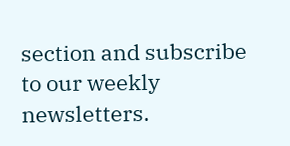section and subscribe to our weekly newsletters.